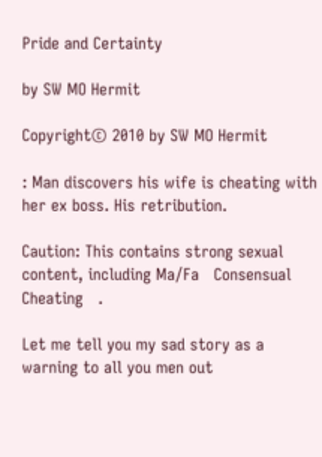Pride and Certainty

by SW MO Hermit

Copyright© 2010 by SW MO Hermit

: Man discovers his wife is cheating with her ex boss. His retribution.

Caution: This contains strong sexual content, including Ma/Fa   Consensual   Cheating   .

Let me tell you my sad story as a warning to all you men out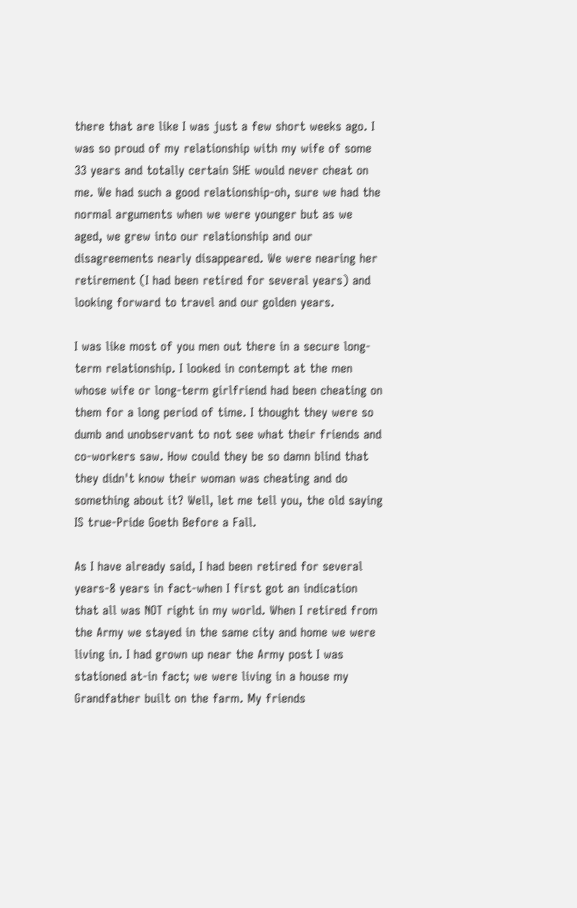there that are like I was just a few short weeks ago. I was so proud of my relationship with my wife of some 33 years and totally certain SHE would never cheat on me. We had such a good relationship-oh, sure we had the normal arguments when we were younger but as we aged, we grew into our relationship and our disagreements nearly disappeared. We were nearing her retirement (I had been retired for several years) and looking forward to travel and our golden years.

I was like most of you men out there in a secure long-term relationship. I looked in contempt at the men whose wife or long-term girlfriend had been cheating on them for a long period of time. I thought they were so dumb and unobservant to not see what their friends and co-workers saw. How could they be so damn blind that they didn't know their woman was cheating and do something about it? Well, let me tell you, the old saying IS true-Pride Goeth Before a Fall.

As I have already said, I had been retired for several years-8 years in fact-when I first got an indication that all was NOT right in my world. When I retired from the Army we stayed in the same city and home we were living in. I had grown up near the Army post I was stationed at-in fact; we were living in a house my Grandfather built on the farm. My friends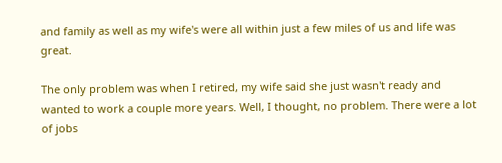and family as well as my wife's were all within just a few miles of us and life was great.

The only problem was when I retired, my wife said she just wasn't ready and wanted to work a couple more years. Well, I thought, no problem. There were a lot of jobs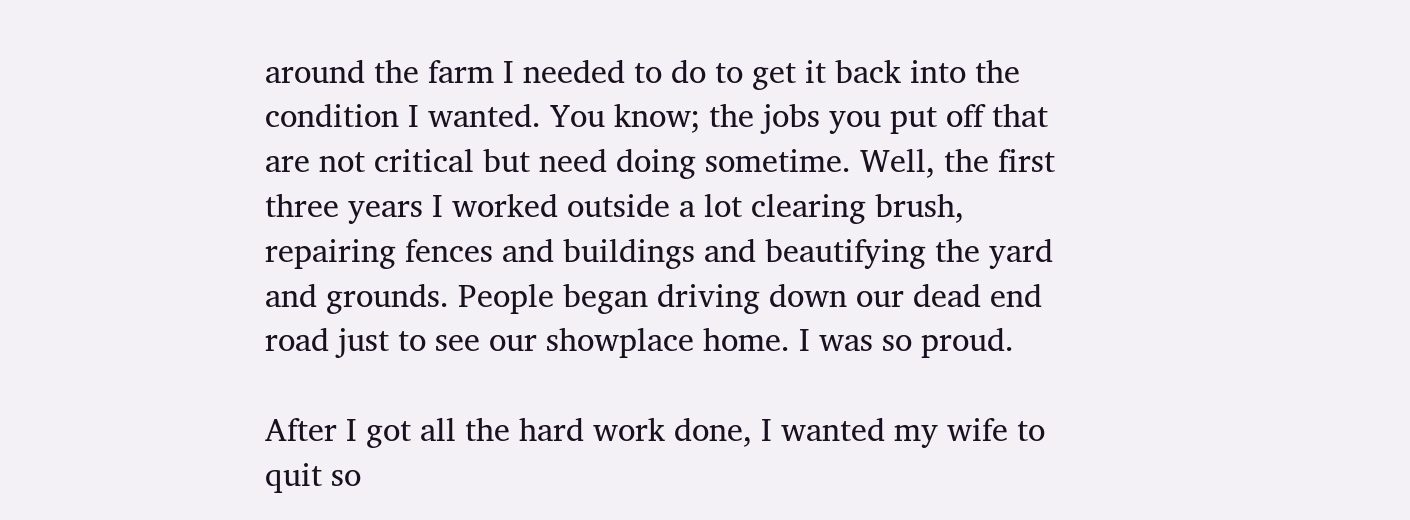around the farm I needed to do to get it back into the condition I wanted. You know; the jobs you put off that are not critical but need doing sometime. Well, the first three years I worked outside a lot clearing brush, repairing fences and buildings and beautifying the yard and grounds. People began driving down our dead end road just to see our showplace home. I was so proud.

After I got all the hard work done, I wanted my wife to quit so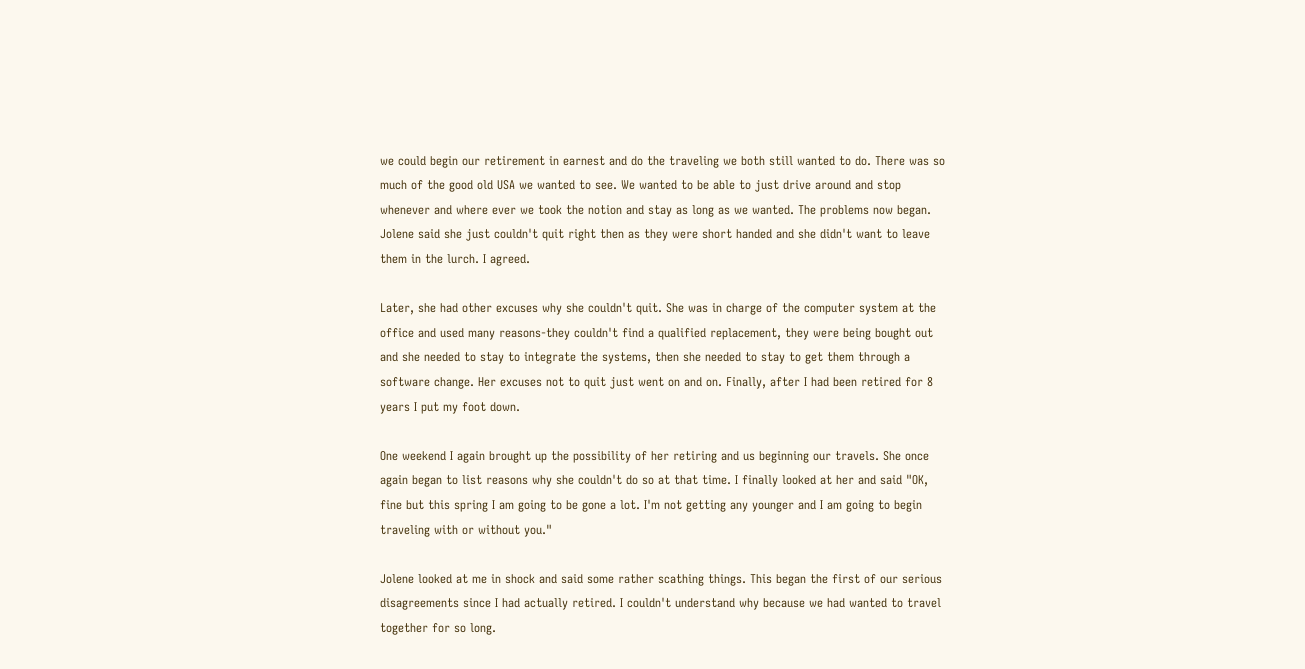we could begin our retirement in earnest and do the traveling we both still wanted to do. There was so much of the good old USA we wanted to see. We wanted to be able to just drive around and stop whenever and where ever we took the notion and stay as long as we wanted. The problems now began. Jolene said she just couldn't quit right then as they were short handed and she didn't want to leave them in the lurch. I agreed.

Later, she had other excuses why she couldn't quit. She was in charge of the computer system at the office and used many reasons-they couldn't find a qualified replacement, they were being bought out and she needed to stay to integrate the systems, then she needed to stay to get them through a software change. Her excuses not to quit just went on and on. Finally, after I had been retired for 8 years I put my foot down.

One weekend I again brought up the possibility of her retiring and us beginning our travels. She once again began to list reasons why she couldn't do so at that time. I finally looked at her and said "OK, fine but this spring I am going to be gone a lot. I'm not getting any younger and I am going to begin traveling with or without you."

Jolene looked at me in shock and said some rather scathing things. This began the first of our serious disagreements since I had actually retired. I couldn't understand why because we had wanted to travel together for so long.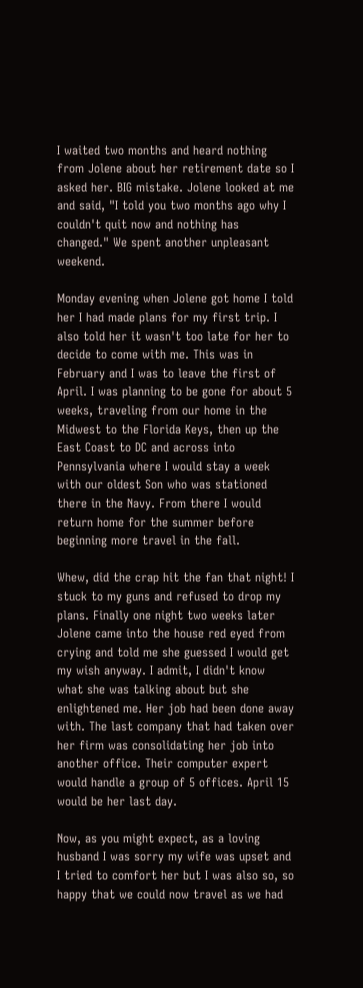I waited two months and heard nothing from Jolene about her retirement date so I asked her. BIG mistake. Jolene looked at me and said, "I told you two months ago why I couldn't quit now and nothing has changed." We spent another unpleasant weekend.

Monday evening when Jolene got home I told her I had made plans for my first trip. I also told her it wasn't too late for her to decide to come with me. This was in February and I was to leave the first of April. I was planning to be gone for about 5 weeks, traveling from our home in the Midwest to the Florida Keys, then up the East Coast to DC and across into Pennsylvania where I would stay a week with our oldest Son who was stationed there in the Navy. From there I would return home for the summer before beginning more travel in the fall.

Whew, did the crap hit the fan that night! I stuck to my guns and refused to drop my plans. Finally one night two weeks later Jolene came into the house red eyed from crying and told me she guessed I would get my wish anyway. I admit, I didn't know what she was talking about but she enlightened me. Her job had been done away with. The last company that had taken over her firm was consolidating her job into another office. Their computer expert would handle a group of 5 offices. April 15 would be her last day.

Now, as you might expect, as a loving husband I was sorry my wife was upset and I tried to comfort her but I was also so, so happy that we could now travel as we had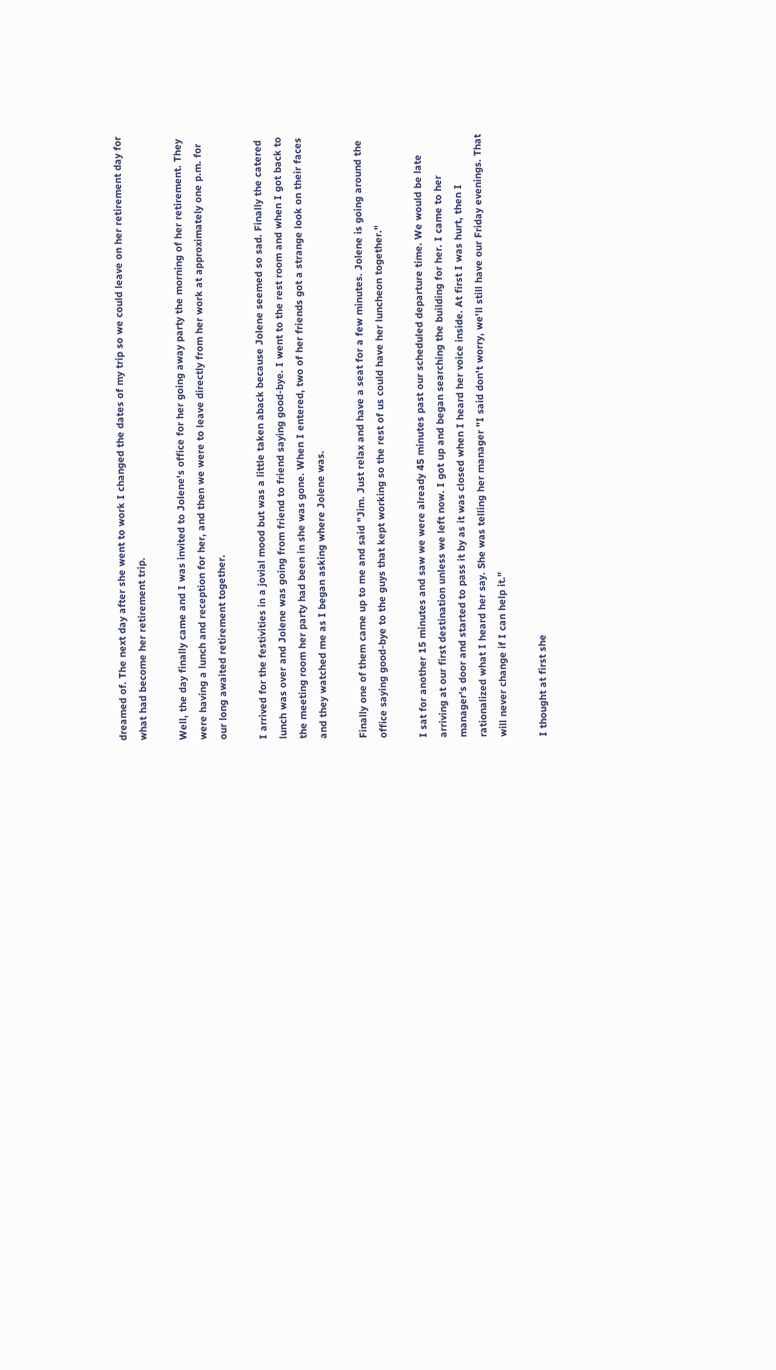dreamed of. The next day after she went to work I changed the dates of my trip so we could leave on her retirement day for what had become her retirement trip.

Well, the day finally came and I was invited to Jolene's office for her going away party the morning of her retirement. They were having a lunch and reception for her, and then we were to leave directly from her work at approximately one p.m. for our long awaited retirement together.

I arrived for the festivities in a jovial mood but was a little taken aback because Jolene seemed so sad. Finally the catered lunch was over and Jolene was going from friend to friend saying good-bye. I went to the rest room and when I got back to the meeting room her party had been in she was gone. When I entered, two of her friends got a strange look on their faces and they watched me as I began asking where Jolene was.

Finally one of them came up to me and said "Jim. Just relax and have a seat for a few minutes. Jolene is going around the office saying good-bye to the guys that kept working so the rest of us could have her luncheon together."

I sat for another 15 minutes and saw we were already 45 minutes past our scheduled departure time. We would be late arriving at our first destination unless we left now. I got up and began searching the building for her. I came to her manager's door and started to pass it by as it was closed when I heard her voice inside. At first I was hurt, then I rationalized what I heard her say. She was telling her manager "I said don't worry, we'll still have our Friday evenings. That will never change if I can help it."

I thought at first she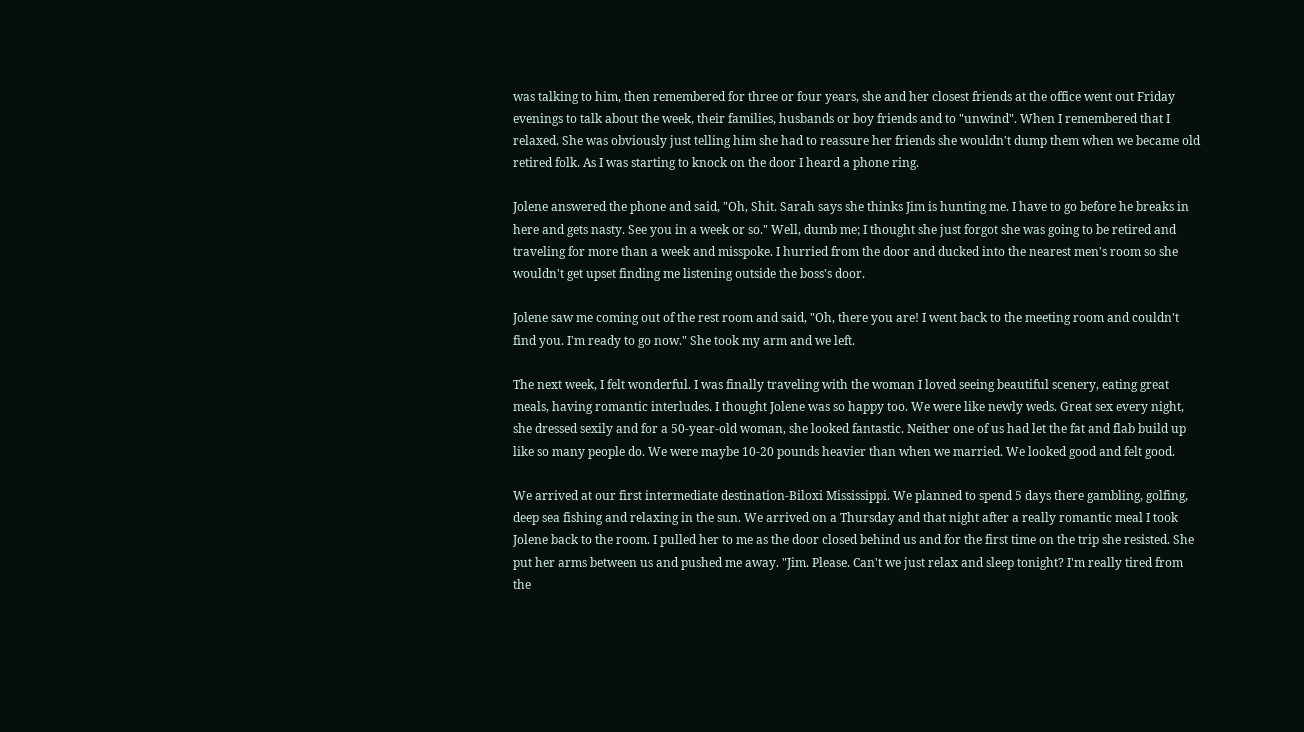was talking to him, then remembered for three or four years, she and her closest friends at the office went out Friday evenings to talk about the week, their families, husbands or boy friends and to "unwind". When I remembered that I relaxed. She was obviously just telling him she had to reassure her friends she wouldn't dump them when we became old retired folk. As I was starting to knock on the door I heard a phone ring.

Jolene answered the phone and said, "Oh, Shit. Sarah says she thinks Jim is hunting me. I have to go before he breaks in here and gets nasty. See you in a week or so." Well, dumb me; I thought she just forgot she was going to be retired and traveling for more than a week and misspoke. I hurried from the door and ducked into the nearest men's room so she wouldn't get upset finding me listening outside the boss's door.

Jolene saw me coming out of the rest room and said, "Oh, there you are! I went back to the meeting room and couldn't find you. I'm ready to go now." She took my arm and we left.

The next week, I felt wonderful. I was finally traveling with the woman I loved seeing beautiful scenery, eating great meals, having romantic interludes. I thought Jolene was so happy too. We were like newly weds. Great sex every night, she dressed sexily and for a 50-year-old woman, she looked fantastic. Neither one of us had let the fat and flab build up like so many people do. We were maybe 10-20 pounds heavier than when we married. We looked good and felt good.

We arrived at our first intermediate destination-Biloxi Mississippi. We planned to spend 5 days there gambling, golfing, deep sea fishing and relaxing in the sun. We arrived on a Thursday and that night after a really romantic meal I took Jolene back to the room. I pulled her to me as the door closed behind us and for the first time on the trip she resisted. She put her arms between us and pushed me away. "Jim. Please. Can't we just relax and sleep tonight? I'm really tired from the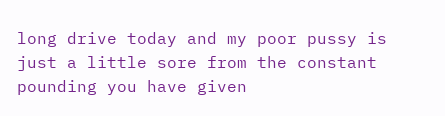long drive today and my poor pussy is just a little sore from the constant pounding you have given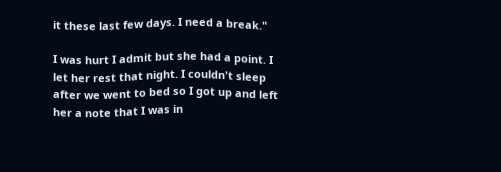it these last few days. I need a break."

I was hurt I admit but she had a point. I let her rest that night. I couldn't sleep after we went to bed so I got up and left her a note that I was in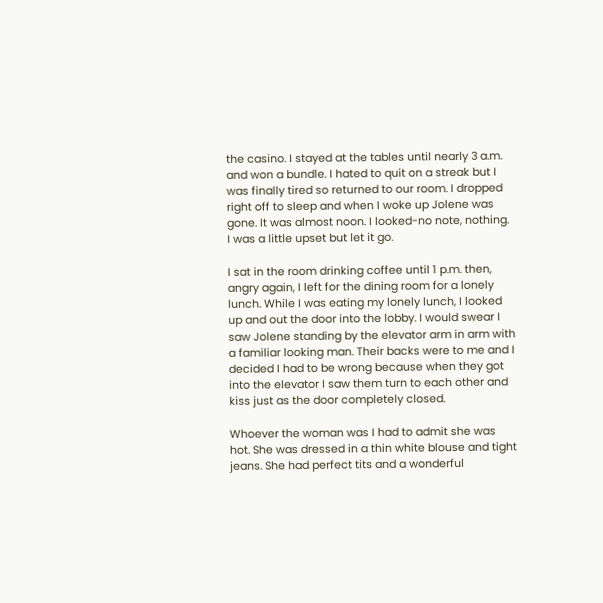the casino. I stayed at the tables until nearly 3 a.m. and won a bundle. I hated to quit on a streak but I was finally tired so returned to our room. I dropped right off to sleep and when I woke up Jolene was gone. It was almost noon. I looked-no note, nothing. I was a little upset but let it go.

I sat in the room drinking coffee until 1 p.m. then, angry again, I left for the dining room for a lonely lunch. While I was eating my lonely lunch, I looked up and out the door into the lobby. I would swear I saw Jolene standing by the elevator arm in arm with a familiar looking man. Their backs were to me and I decided I had to be wrong because when they got into the elevator I saw them turn to each other and kiss just as the door completely closed.

Whoever the woman was I had to admit she was hot. She was dressed in a thin white blouse and tight jeans. She had perfect tits and a wonderful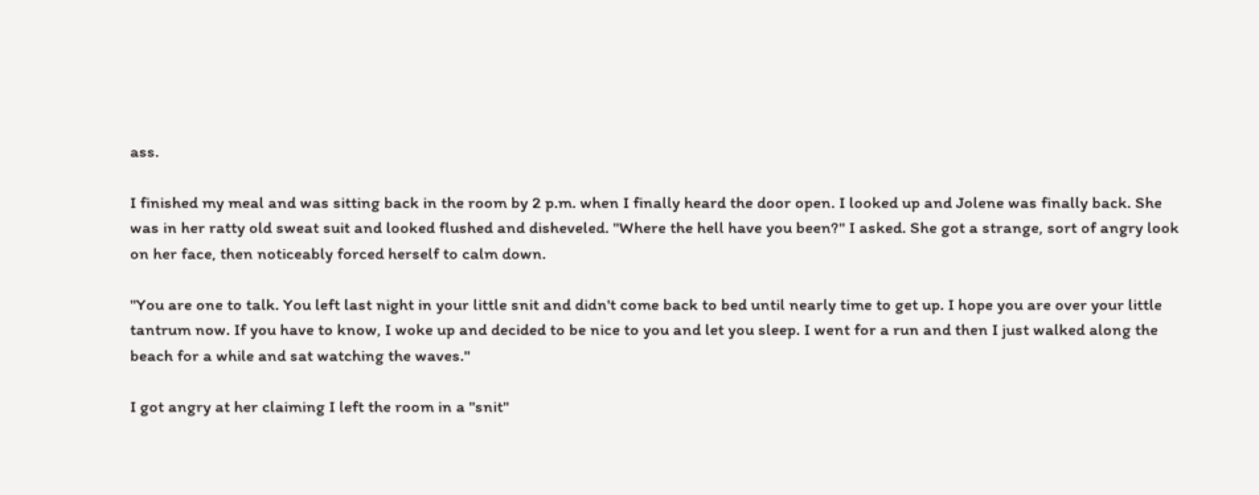ass.

I finished my meal and was sitting back in the room by 2 p.m. when I finally heard the door open. I looked up and Jolene was finally back. She was in her ratty old sweat suit and looked flushed and disheveled. "Where the hell have you been?" I asked. She got a strange, sort of angry look on her face, then noticeably forced herself to calm down.

"You are one to talk. You left last night in your little snit and didn't come back to bed until nearly time to get up. I hope you are over your little tantrum now. If you have to know, I woke up and decided to be nice to you and let you sleep. I went for a run and then I just walked along the beach for a while and sat watching the waves."

I got angry at her claiming I left the room in a "snit"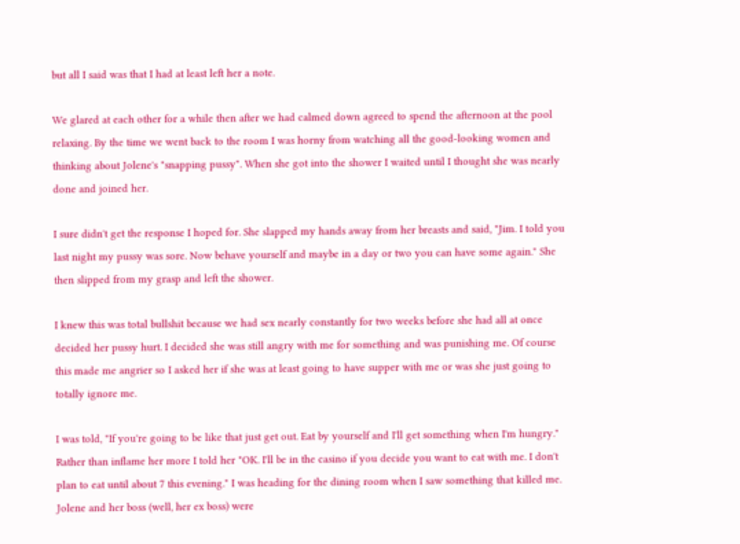but all I said was that I had at least left her a note.

We glared at each other for a while then after we had calmed down agreed to spend the afternoon at the pool relaxing. By the time we went back to the room I was horny from watching all the good-looking women and thinking about Jolene's "snapping pussy". When she got into the shower I waited until I thought she was nearly done and joined her.

I sure didn't get the response I hoped for. She slapped my hands away from her breasts and said, "Jim. I told you last night my pussy was sore. Now behave yourself and maybe in a day or two you can have some again." She then slipped from my grasp and left the shower.

I knew this was total bullshit because we had sex nearly constantly for two weeks before she had all at once decided her pussy hurt. I decided she was still angry with me for something and was punishing me. Of course this made me angrier so I asked her if she was at least going to have supper with me or was she just going to totally ignore me.

I was told, "If you're going to be like that just get out. Eat by yourself and I'll get something when I'm hungry." Rather than inflame her more I told her "OK. I'll be in the casino if you decide you want to eat with me. I don't plan to eat until about 7 this evening." I was heading for the dining room when I saw something that killed me. Jolene and her boss (well, her ex boss) were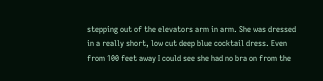stepping out of the elevators arm in arm. She was dressed in a really short, low cut deep blue cocktail dress. Even from 100 feet away I could see she had no bra on from the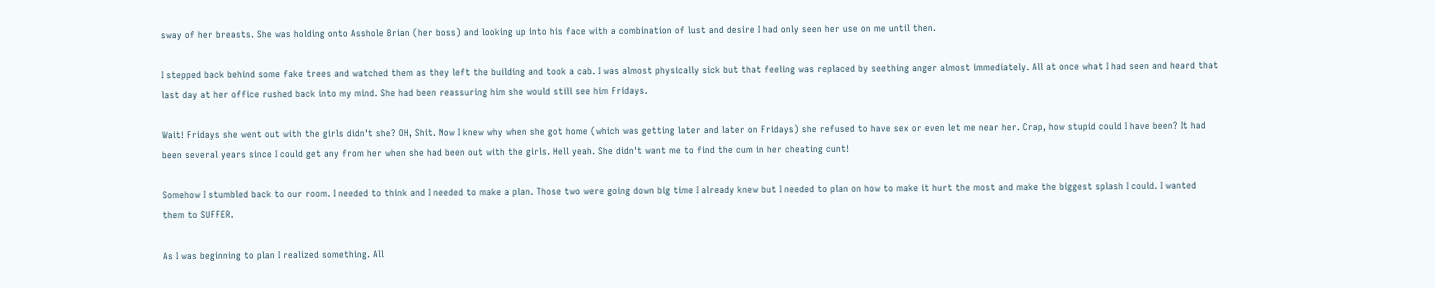sway of her breasts. She was holding onto Asshole Brian (her boss) and looking up into his face with a combination of lust and desire I had only seen her use on me until then.

I stepped back behind some fake trees and watched them as they left the building and took a cab. I was almost physically sick but that feeling was replaced by seething anger almost immediately. All at once what I had seen and heard that last day at her office rushed back into my mind. She had been reassuring him she would still see him Fridays.

Wait! Fridays she went out with the girls didn't she? OH, Shit. Now I knew why when she got home (which was getting later and later on Fridays) she refused to have sex or even let me near her. Crap, how stupid could I have been? It had been several years since I could get any from her when she had been out with the girls. Hell yeah. She didn't want me to find the cum in her cheating cunt!

Somehow I stumbled back to our room. I needed to think and I needed to make a plan. Those two were going down big time I already knew but I needed to plan on how to make it hurt the most and make the biggest splash I could. I wanted them to SUFFER.

As I was beginning to plan I realized something. All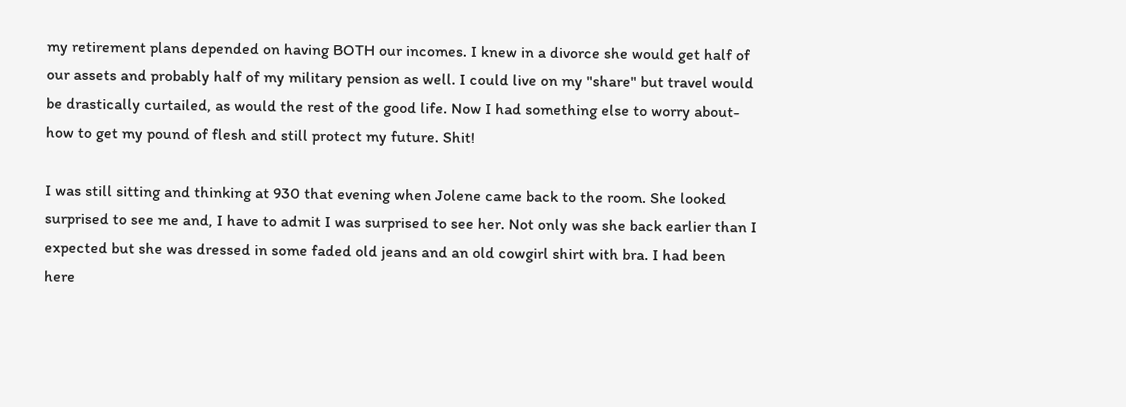my retirement plans depended on having BOTH our incomes. I knew in a divorce she would get half of our assets and probably half of my military pension as well. I could live on my "share" but travel would be drastically curtailed, as would the rest of the good life. Now I had something else to worry about-how to get my pound of flesh and still protect my future. Shit!

I was still sitting and thinking at 930 that evening when Jolene came back to the room. She looked surprised to see me and, I have to admit I was surprised to see her. Not only was she back earlier than I expected but she was dressed in some faded old jeans and an old cowgirl shirt with bra. I had been here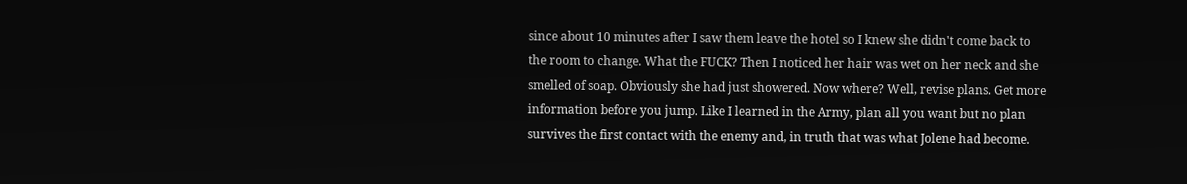since about 10 minutes after I saw them leave the hotel so I knew she didn't come back to the room to change. What the FUCK? Then I noticed her hair was wet on her neck and she smelled of soap. Obviously she had just showered. Now where? Well, revise plans. Get more information before you jump. Like I learned in the Army, plan all you want but no plan survives the first contact with the enemy and, in truth that was what Jolene had become.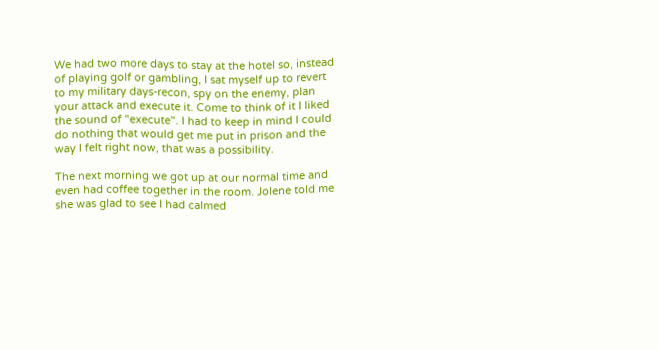We had two more days to stay at the hotel so, instead of playing golf or gambling, I sat myself up to revert to my military days-recon, spy on the enemy, plan your attack and execute it. Come to think of it I liked the sound of "execute". I had to keep in mind I could do nothing that would get me put in prison and the way I felt right now, that was a possibility.

The next morning we got up at our normal time and even had coffee together in the room. Jolene told me she was glad to see I had calmed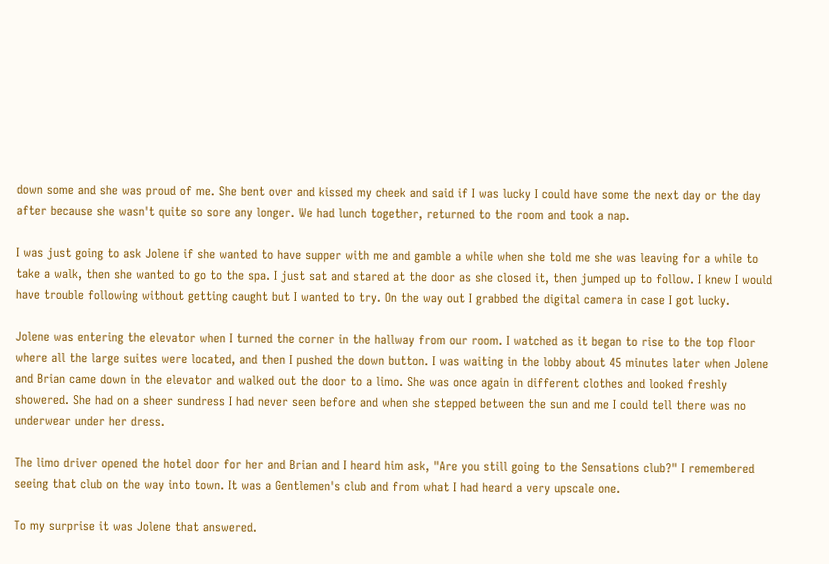down some and she was proud of me. She bent over and kissed my cheek and said if I was lucky I could have some the next day or the day after because she wasn't quite so sore any longer. We had lunch together, returned to the room and took a nap.

I was just going to ask Jolene if she wanted to have supper with me and gamble a while when she told me she was leaving for a while to take a walk, then she wanted to go to the spa. I just sat and stared at the door as she closed it, then jumped up to follow. I knew I would have trouble following without getting caught but I wanted to try. On the way out I grabbed the digital camera in case I got lucky.

Jolene was entering the elevator when I turned the corner in the hallway from our room. I watched as it began to rise to the top floor where all the large suites were located, and then I pushed the down button. I was waiting in the lobby about 45 minutes later when Jolene and Brian came down in the elevator and walked out the door to a limo. She was once again in different clothes and looked freshly showered. She had on a sheer sundress I had never seen before and when she stepped between the sun and me I could tell there was no underwear under her dress.

The limo driver opened the hotel door for her and Brian and I heard him ask, "Are you still going to the Sensations club?" I remembered seeing that club on the way into town. It was a Gentlemen's club and from what I had heard a very upscale one.

To my surprise it was Jolene that answered.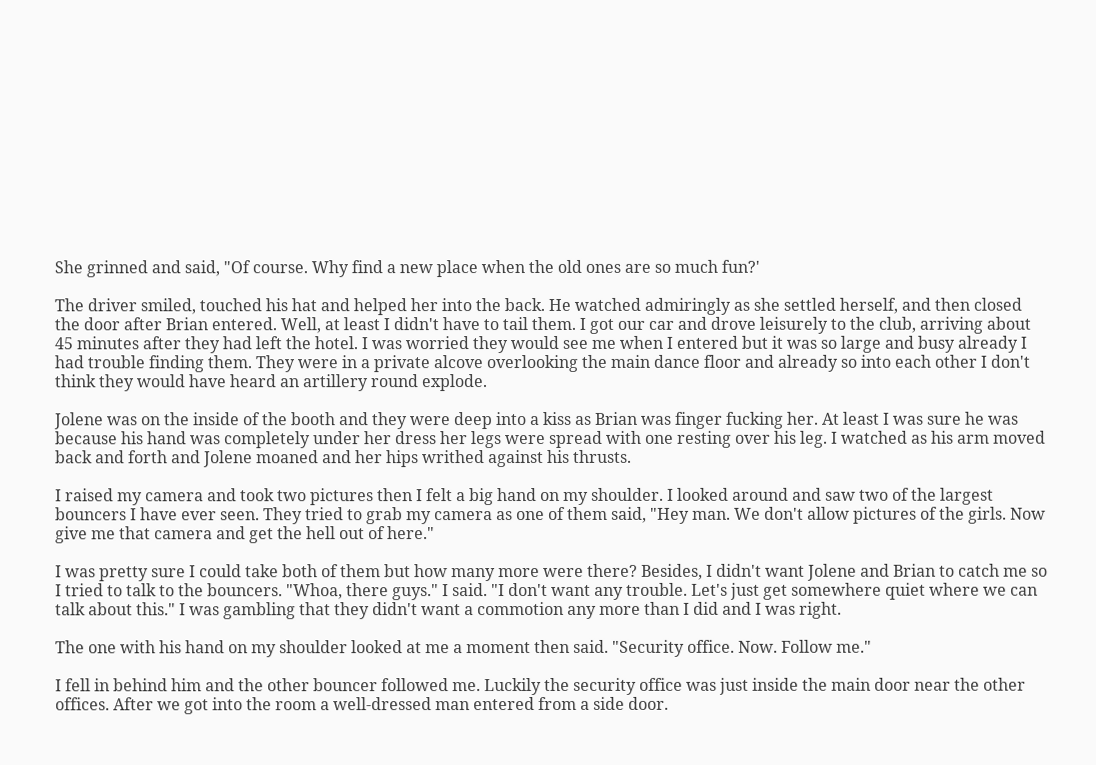She grinned and said, "Of course. Why find a new place when the old ones are so much fun?'

The driver smiled, touched his hat and helped her into the back. He watched admiringly as she settled herself, and then closed the door after Brian entered. Well, at least I didn't have to tail them. I got our car and drove leisurely to the club, arriving about 45 minutes after they had left the hotel. I was worried they would see me when I entered but it was so large and busy already I had trouble finding them. They were in a private alcove overlooking the main dance floor and already so into each other I don't think they would have heard an artillery round explode.

Jolene was on the inside of the booth and they were deep into a kiss as Brian was finger fucking her. At least I was sure he was because his hand was completely under her dress her legs were spread with one resting over his leg. I watched as his arm moved back and forth and Jolene moaned and her hips writhed against his thrusts.

I raised my camera and took two pictures then I felt a big hand on my shoulder. I looked around and saw two of the largest bouncers I have ever seen. They tried to grab my camera as one of them said, "Hey man. We don't allow pictures of the girls. Now give me that camera and get the hell out of here."

I was pretty sure I could take both of them but how many more were there? Besides, I didn't want Jolene and Brian to catch me so I tried to talk to the bouncers. "Whoa, there guys." I said. "I don't want any trouble. Let's just get somewhere quiet where we can talk about this." I was gambling that they didn't want a commotion any more than I did and I was right.

The one with his hand on my shoulder looked at me a moment then said. "Security office. Now. Follow me."

I fell in behind him and the other bouncer followed me. Luckily the security office was just inside the main door near the other offices. After we got into the room a well-dressed man entered from a side door.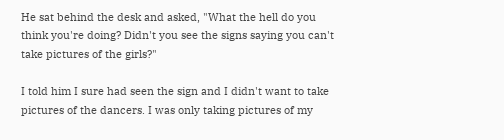He sat behind the desk and asked, "What the hell do you think you're doing? Didn't you see the signs saying you can't take pictures of the girls?"

I told him I sure had seen the sign and I didn't want to take pictures of the dancers. I was only taking pictures of my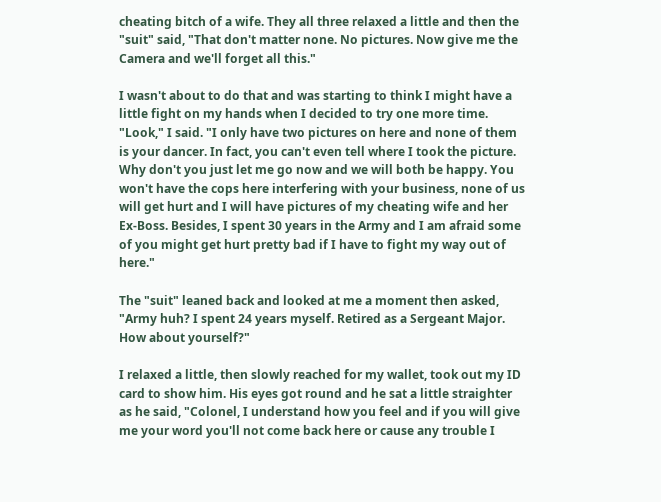cheating bitch of a wife. They all three relaxed a little and then the "suit" said, "That don't matter none. No pictures. Now give me the Camera and we'll forget all this."

I wasn't about to do that and was starting to think I might have a little fight on my hands when I decided to try one more time. "Look," I said. "I only have two pictures on here and none of them is your dancer. In fact, you can't even tell where I took the picture. Why don't you just let me go now and we will both be happy. You won't have the cops here interfering with your business, none of us will get hurt and I will have pictures of my cheating wife and her Ex-Boss. Besides, I spent 30 years in the Army and I am afraid some of you might get hurt pretty bad if I have to fight my way out of here."

The "suit" leaned back and looked at me a moment then asked, "Army huh? I spent 24 years myself. Retired as a Sergeant Major. How about yourself?"

I relaxed a little, then slowly reached for my wallet, took out my ID card to show him. His eyes got round and he sat a little straighter as he said, "Colonel, I understand how you feel and if you will give me your word you'll not come back here or cause any trouble I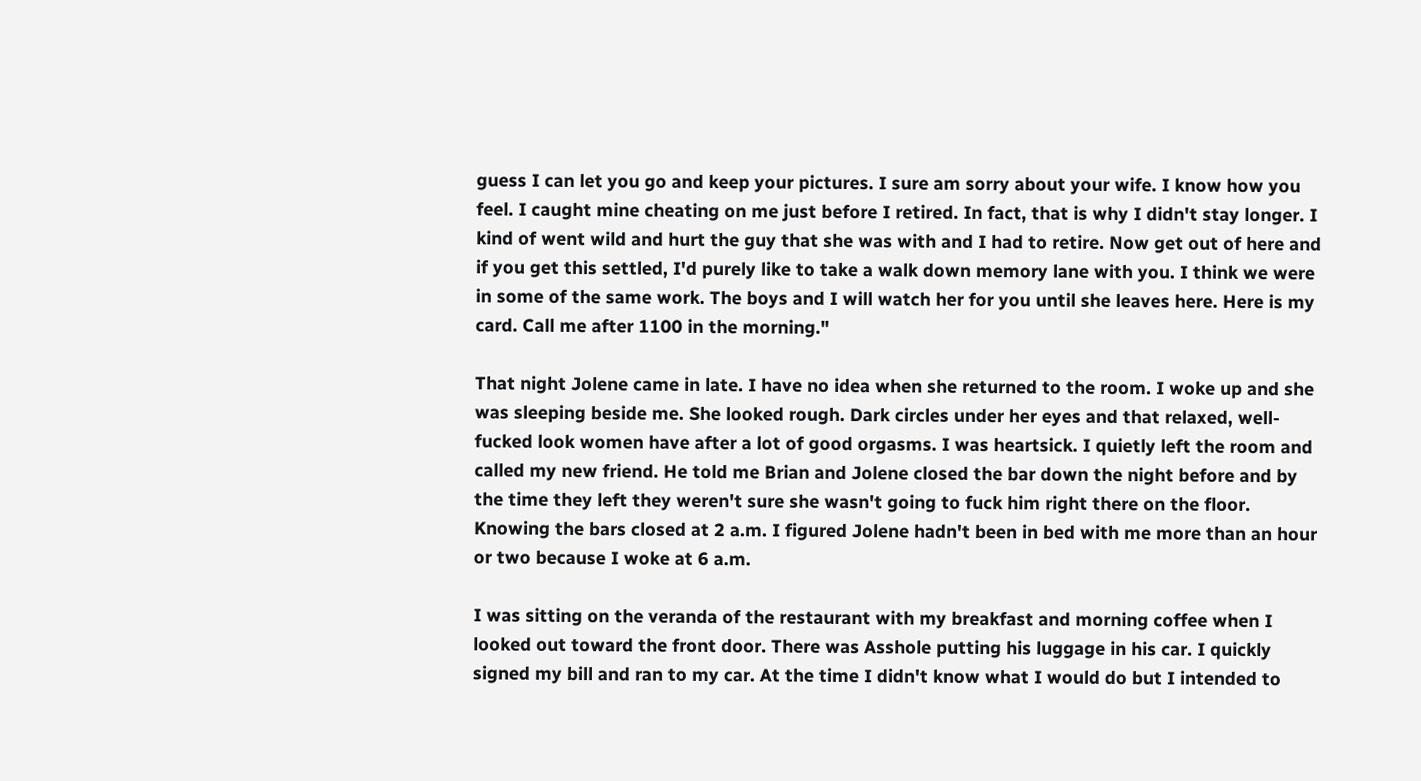guess I can let you go and keep your pictures. I sure am sorry about your wife. I know how you feel. I caught mine cheating on me just before I retired. In fact, that is why I didn't stay longer. I kind of went wild and hurt the guy that she was with and I had to retire. Now get out of here and if you get this settled, I'd purely like to take a walk down memory lane with you. I think we were in some of the same work. The boys and I will watch her for you until she leaves here. Here is my card. Call me after 1100 in the morning."

That night Jolene came in late. I have no idea when she returned to the room. I woke up and she was sleeping beside me. She looked rough. Dark circles under her eyes and that relaxed, well-fucked look women have after a lot of good orgasms. I was heartsick. I quietly left the room and called my new friend. He told me Brian and Jolene closed the bar down the night before and by the time they left they weren't sure she wasn't going to fuck him right there on the floor. Knowing the bars closed at 2 a.m. I figured Jolene hadn't been in bed with me more than an hour or two because I woke at 6 a.m.

I was sitting on the veranda of the restaurant with my breakfast and morning coffee when I looked out toward the front door. There was Asshole putting his luggage in his car. I quickly signed my bill and ran to my car. At the time I didn't know what I would do but I intended to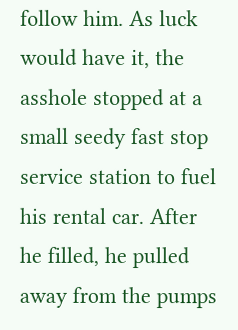follow him. As luck would have it, the asshole stopped at a small seedy fast stop service station to fuel his rental car. After he filled, he pulled away from the pumps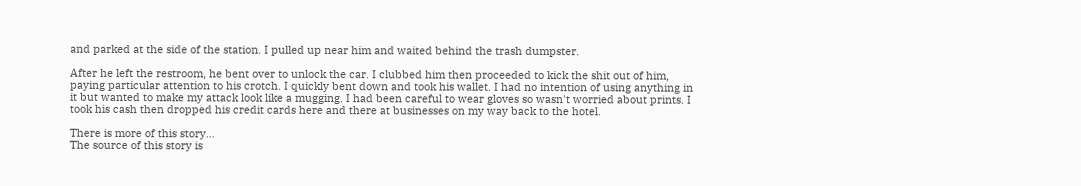and parked at the side of the station. I pulled up near him and waited behind the trash dumpster.

After he left the restroom, he bent over to unlock the car. I clubbed him then proceeded to kick the shit out of him, paying particular attention to his crotch. I quickly bent down and took his wallet. I had no intention of using anything in it but wanted to make my attack look like a mugging. I had been careful to wear gloves so wasn't worried about prints. I took his cash then dropped his credit cards here and there at businesses on my way back to the hotel.

There is more of this story...
The source of this story is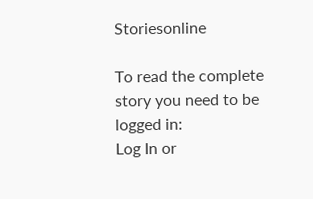Storiesonline

To read the complete story you need to be logged in:
Log In or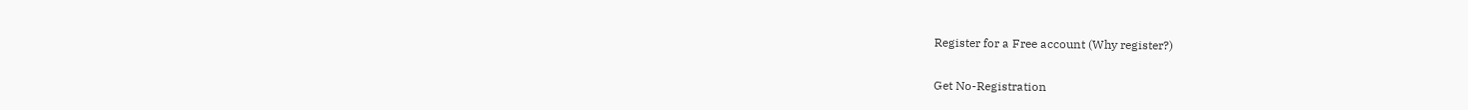Register for a Free account (Why register?)

Get No-Registration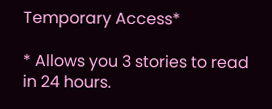Temporary Access*

* Allows you 3 stories to read in 24 hours.